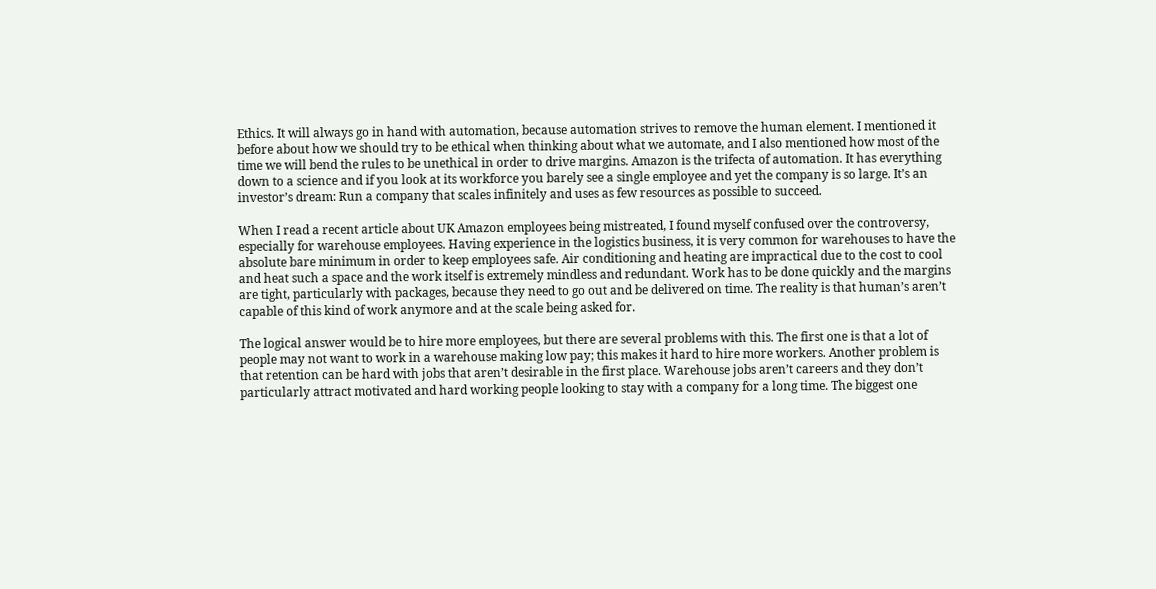Ethics. It will always go in hand with automation, because automation strives to remove the human element. I mentioned it before about how we should try to be ethical when thinking about what we automate, and I also mentioned how most of the time we will bend the rules to be unethical in order to drive margins. Amazon is the trifecta of automation. It has everything down to a science and if you look at its workforce you barely see a single employee and yet the company is so large. It’s an investor’s dream: Run a company that scales infinitely and uses as few resources as possible to succeed.

When I read a recent article about UK Amazon employees being mistreated, I found myself confused over the controversy, especially for warehouse employees. Having experience in the logistics business, it is very common for warehouses to have the absolute bare minimum in order to keep employees safe. Air conditioning and heating are impractical due to the cost to cool and heat such a space and the work itself is extremely mindless and redundant. Work has to be done quickly and the margins are tight, particularly with packages, because they need to go out and be delivered on time. The reality is that human’s aren’t capable of this kind of work anymore and at the scale being asked for.

The logical answer would be to hire more employees, but there are several problems with this. The first one is that a lot of people may not want to work in a warehouse making low pay; this makes it hard to hire more workers. Another problem is that retention can be hard with jobs that aren’t desirable in the first place. Warehouse jobs aren’t careers and they don’t particularly attract motivated and hard working people looking to stay with a company for a long time. The biggest one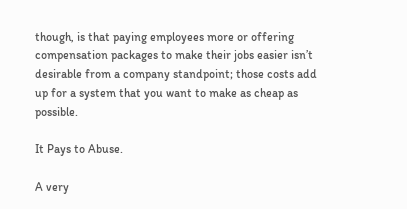though, is that paying employees more or offering compensation packages to make their jobs easier isn’t desirable from a company standpoint; those costs add up for a system that you want to make as cheap as possible.

It Pays to Abuse.

A very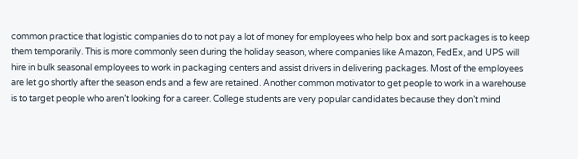common practice that logistic companies do to not pay a lot of money for employees who help box and sort packages is to keep them temporarily. This is more commonly seen during the holiday season, where companies like Amazon, FedEx, and UPS will hire in bulk seasonal employees to work in packaging centers and assist drivers in delivering packages. Most of the employees are let go shortly after the season ends and a few are retained. Another common motivator to get people to work in a warehouse is to target people who aren’t looking for a career. College students are very popular candidates because they don’t mind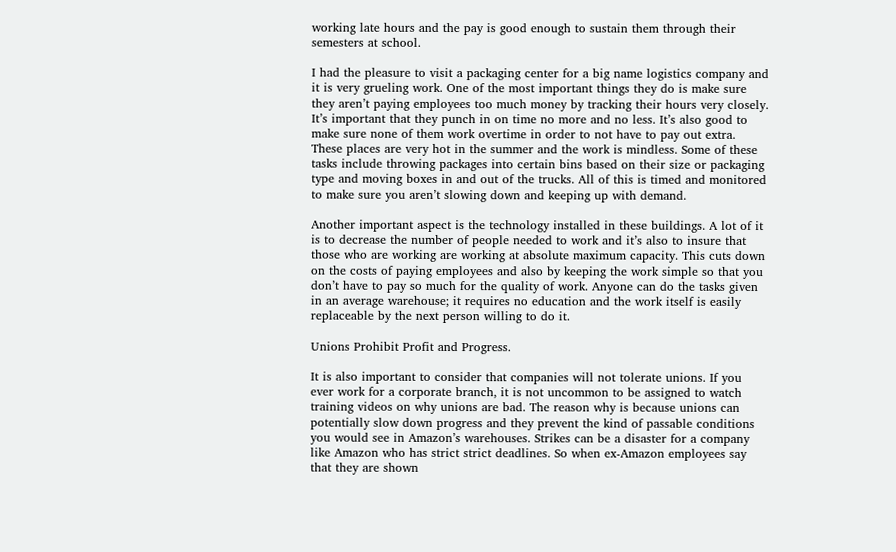working late hours and the pay is good enough to sustain them through their semesters at school.

I had the pleasure to visit a packaging center for a big name logistics company and it is very grueling work. One of the most important things they do is make sure they aren’t paying employees too much money by tracking their hours very closely. It’s important that they punch in on time no more and no less. It’s also good to make sure none of them work overtime in order to not have to pay out extra. These places are very hot in the summer and the work is mindless. Some of these tasks include throwing packages into certain bins based on their size or packaging type and moving boxes in and out of the trucks. All of this is timed and monitored to make sure you aren’t slowing down and keeping up with demand.

Another important aspect is the technology installed in these buildings. A lot of it is to decrease the number of people needed to work and it’s also to insure that those who are working are working at absolute maximum capacity. This cuts down on the costs of paying employees and also by keeping the work simple so that you don’t have to pay so much for the quality of work. Anyone can do the tasks given in an average warehouse; it requires no education and the work itself is easily replaceable by the next person willing to do it.

Unions Prohibit Profit and Progress.

It is also important to consider that companies will not tolerate unions. If you ever work for a corporate branch, it is not uncommon to be assigned to watch training videos on why unions are bad. The reason why is because unions can potentially slow down progress and they prevent the kind of passable conditions you would see in Amazon’s warehouses. Strikes can be a disaster for a company like Amazon who has strict strict deadlines. So when ex-Amazon employees say that they are shown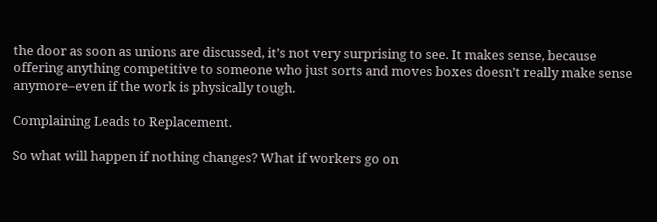the door as soon as unions are discussed, it’s not very surprising to see. It makes sense, because offering anything competitive to someone who just sorts and moves boxes doesn’t really make sense anymore–even if the work is physically tough.

Complaining Leads to Replacement.

So what will happen if nothing changes? What if workers go on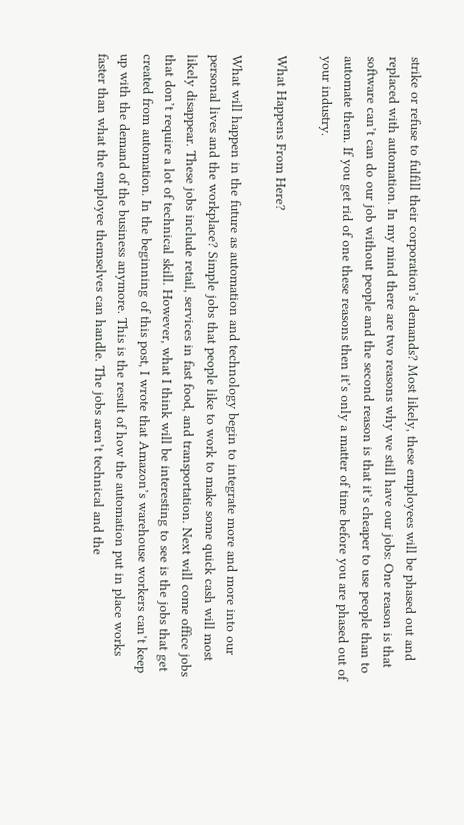strike or refuse to fulfill their corporation’s demands? Most likely, these employees will be phased out and replaced with automation. In my mind there are two reasons why we still have our jobs: One reason is that software can’t can do our job without people and the second reason is that it’s cheaper to use people than to automate them. If you get rid of one these reasons then it’s only a matter of time before you are phased out of your industry.

What Happens From Here?

What will happen in the future as automation and technology begin to integrate more and more into our personal lives and the workplace? Simple jobs that people like to work to make some quick cash will most likely disappear. These jobs include retail, services in fast food, and transportation. Next will come office jobs that don’t require a lot of technical skill. However, what I think will be interesting to see is the jobs that get created from automation. In the beginning of this post, I wrote that Amazon’s warehouse workers can’t keep up with the demand of the business anymore. This is the result of how the automation put in place works faster than what the employee themselves can handle. The jobs aren’t technical and the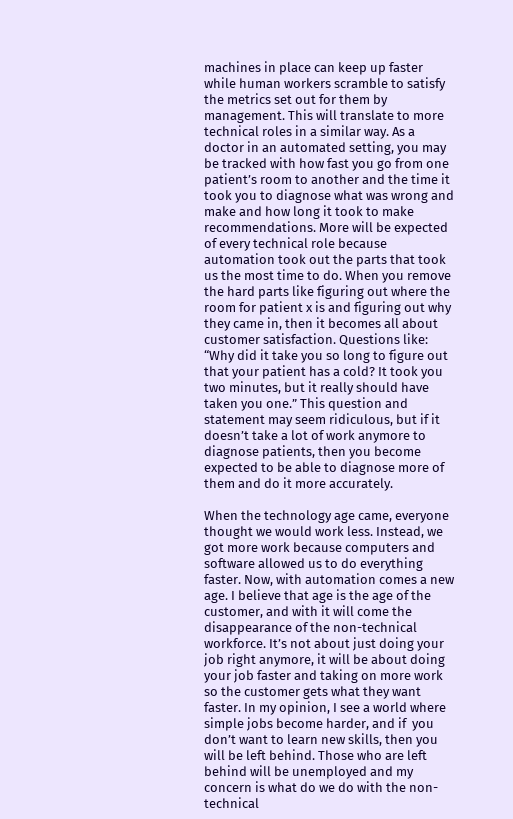machines in place can keep up faster while human workers scramble to satisfy the metrics set out for them by management. This will translate to more technical roles in a similar way. As a doctor in an automated setting, you may be tracked with how fast you go from one patient’s room to another and the time it took you to diagnose what was wrong and make and how long it took to make recommendations. More will be expected of every technical role because automation took out the parts that took us the most time to do. When you remove the hard parts like figuring out where the room for patient x is and figuring out why they came in, then it becomes all about customer satisfaction. Questions like: “Why did it take you so long to figure out that your patient has a cold? It took you two minutes, but it really should have taken you one.” This question and statement may seem ridiculous, but if it doesn’t take a lot of work anymore to diagnose patients, then you become expected to be able to diagnose more of them and do it more accurately.

When the technology age came, everyone thought we would work less. Instead, we got more work because computers and software allowed us to do everything faster. Now, with automation comes a new age. I believe that age is the age of the customer, and with it will come the disappearance of the non-technical workforce. It’s not about just doing your job right anymore, it will be about doing your job faster and taking on more work so the customer gets what they want faster. In my opinion, I see a world where simple jobs become harder, and if  you don’t want to learn new skills, then you will be left behind. Those who are left behind will be unemployed and my concern is what do we do with the non-technical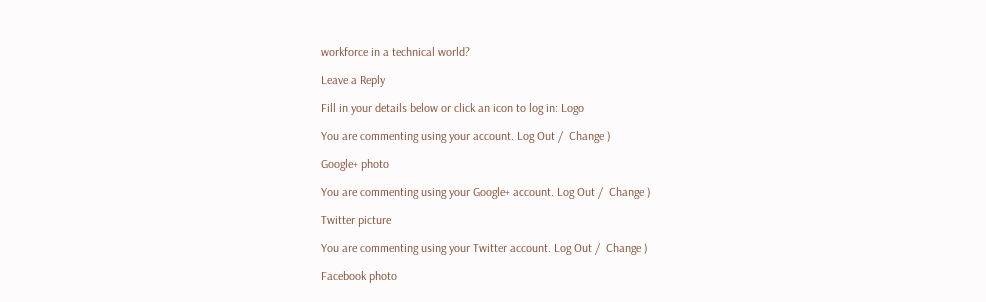workforce in a technical world?

Leave a Reply

Fill in your details below or click an icon to log in: Logo

You are commenting using your account. Log Out /  Change )

Google+ photo

You are commenting using your Google+ account. Log Out /  Change )

Twitter picture

You are commenting using your Twitter account. Log Out /  Change )

Facebook photo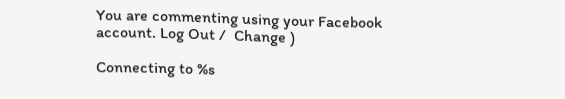You are commenting using your Facebook account. Log Out /  Change )

Connecting to %s